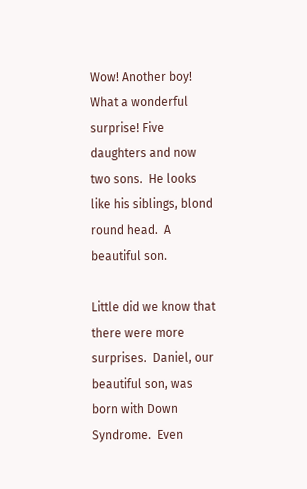Wow! Another boy! What a wonderful surprise! Five daughters and now two sons.  He looks like his siblings, blond round head.  A beautiful son.

Little did we know that there were more surprises.  Daniel, our beautiful son, was born with Down Syndrome.  Even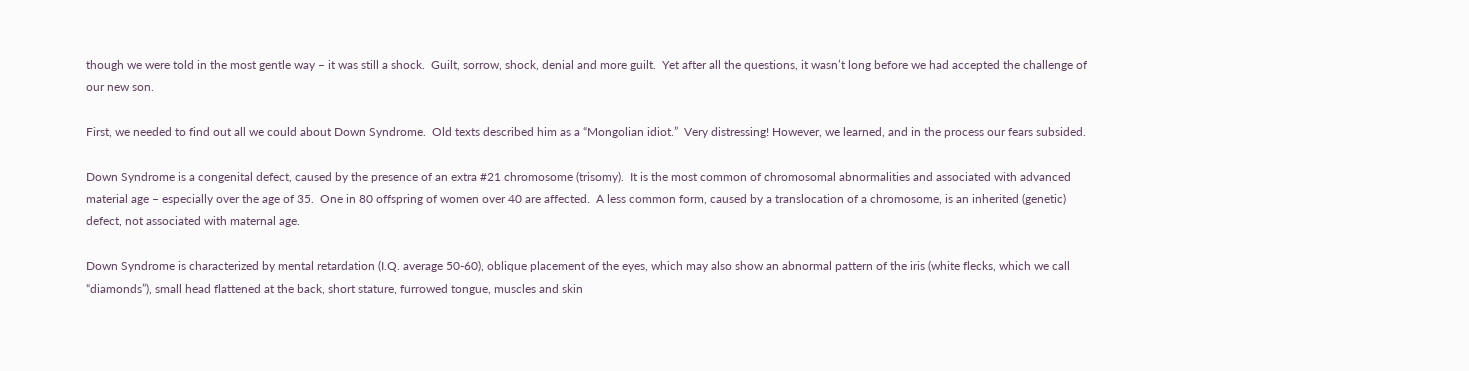though we were told in the most gentle way – it was still a shock.  Guilt, sorrow, shock, denial and more guilt.  Yet after all the questions, it wasn’t long before we had accepted the challenge of our new son.

First, we needed to find out all we could about Down Syndrome.  Old texts described him as a “Mongolian idiot.”  Very distressing! However, we learned, and in the process our fears subsided.

Down Syndrome is a congenital defect, caused by the presence of an extra #21 chromosome (trisomy).  It is the most common of chromosomal abnormalities and associated with advanced material age – especially over the age of 35.  One in 80 offspring of women over 40 are affected.  A less common form, caused by a translocation of a chromosome, is an inherited (genetic) defect, not associated with maternal age.

Down Syndrome is characterized by mental retardation (I.Q. average 50-60), oblique placement of the eyes, which may also show an abnormal pattern of the iris (white flecks, which we call “diamonds”), small head flattened at the back, short stature, furrowed tongue, muscles and skin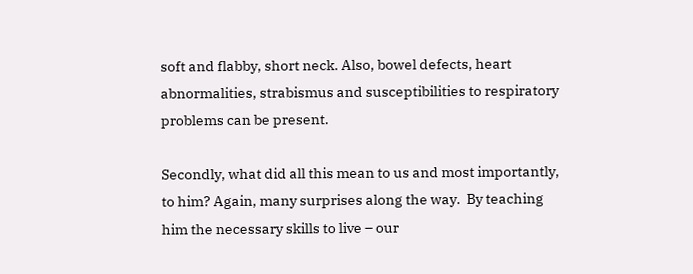soft and flabby, short neck. Also, bowel defects, heart abnormalities, strabismus and susceptibilities to respiratory problems can be present.

Secondly, what did all this mean to us and most importantly, to him? Again, many surprises along the way.  By teaching him the necessary skills to live – our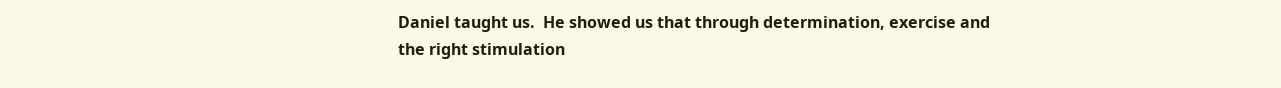Daniel taught us.  He showed us that through determination, exercise and the right stimulation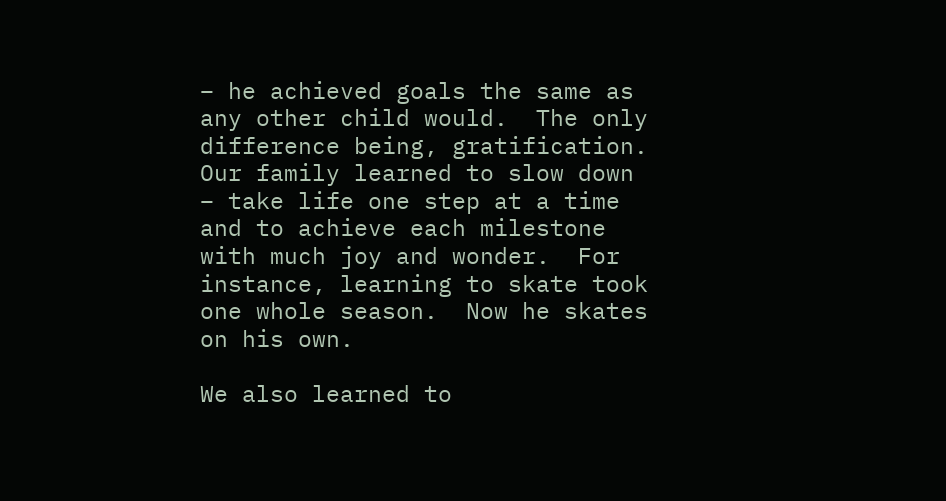– he achieved goals the same as any other child would.  The only difference being, gratification.  Our family learned to slow down – take life one step at a time and to achieve each milestone with much joy and wonder.  For instance, learning to skate took one whole season.  Now he skates on his own.

We also learned to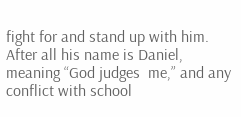fight for and stand up with him.  After all his name is Daniel, meaning “God judges  me,” and any conflict with school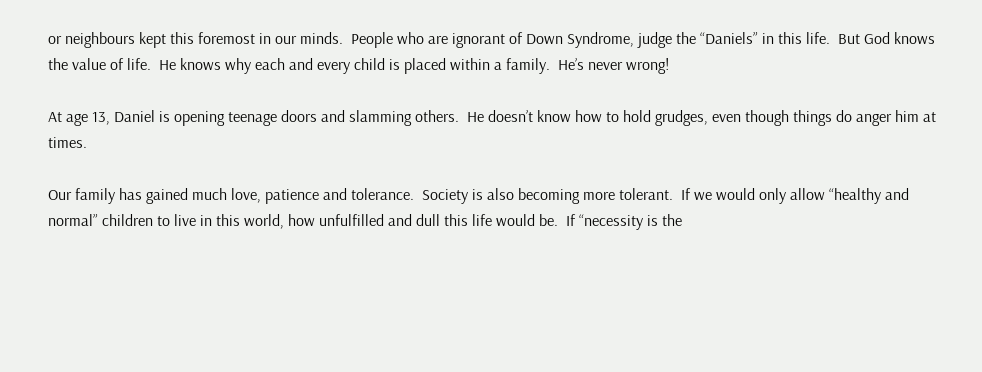or neighbours kept this foremost in our minds.  People who are ignorant of Down Syndrome, judge the “Daniels” in this life.  But God knows the value of life.  He knows why each and every child is placed within a family.  He’s never wrong!

At age 13, Daniel is opening teenage doors and slamming others.  He doesn’t know how to hold grudges, even though things do anger him at times.

Our family has gained much love, patience and tolerance.  Society is also becoming more tolerant.  If we would only allow “healthy and normal” children to live in this world, how unfulfilled and dull this life would be.  If “necessity is the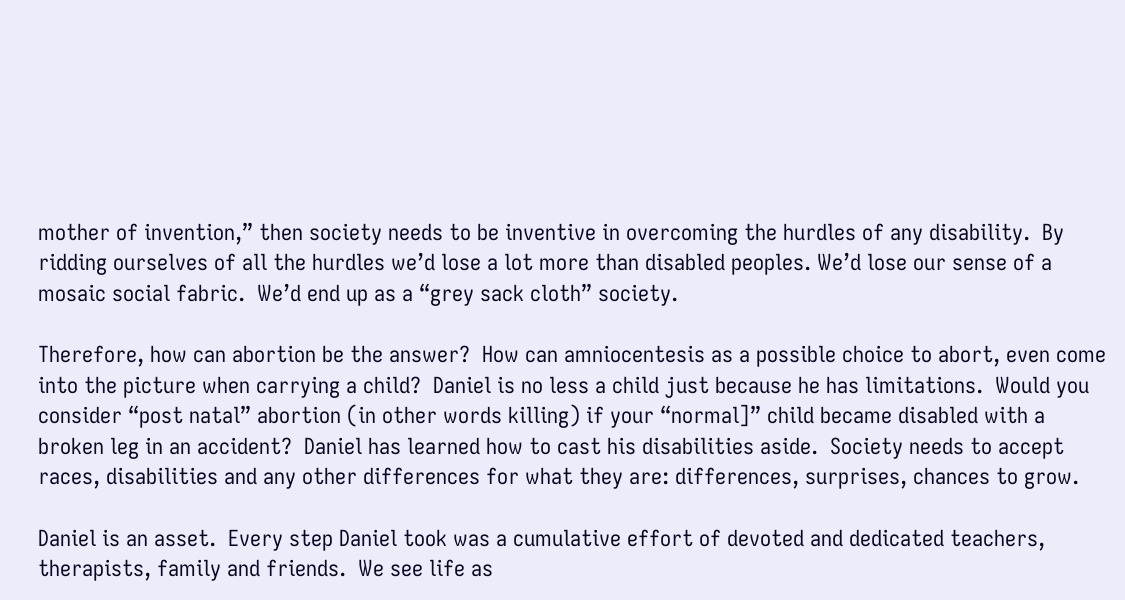mother of invention,” then society needs to be inventive in overcoming the hurdles of any disability.  By ridding ourselves of all the hurdles we’d lose a lot more than disabled peoples. We’d lose our sense of a mosaic social fabric.  We’d end up as a “grey sack cloth” society.

Therefore, how can abortion be the answer?  How can amniocentesis as a possible choice to abort, even come into the picture when carrying a child?  Daniel is no less a child just because he has limitations.  Would you consider “post natal” abortion (in other words killing) if your “normal]” child became disabled with a broken leg in an accident?  Daniel has learned how to cast his disabilities aside.  Society needs to accept races, disabilities and any other differences for what they are: differences, surprises, chances to grow.

Daniel is an asset.  Every step Daniel took was a cumulative effort of devoted and dedicated teachers, therapists, family and friends.  We see life as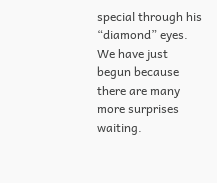special through his “diamond” eyes.  We have just begun because there are many more surprises waiting.